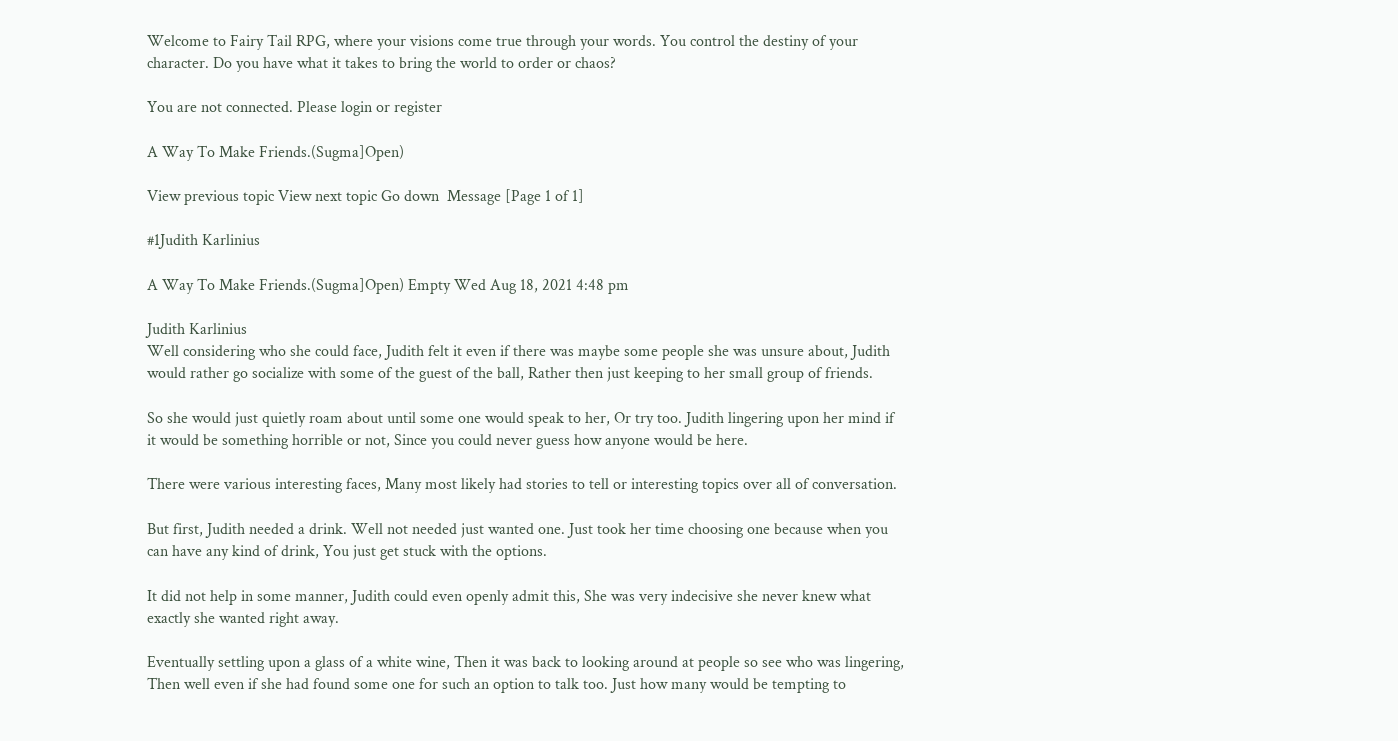Welcome to Fairy Tail RPG, where your visions come true through your words. You control the destiny of your character. Do you have what it takes to bring the world to order or chaos?

You are not connected. Please login or register

A Way To Make Friends.(Sugma]Open)

View previous topic View next topic Go down  Message [Page 1 of 1]

#1Judith Karlinius

A Way To Make Friends.(Sugma]Open) Empty Wed Aug 18, 2021 4:48 pm

Judith Karlinius
Well considering who she could face, Judith felt it even if there was maybe some people she was unsure about, Judith would rather go socialize with some of the guest of the ball, Rather then just keeping to her small group of friends.

So she would just quietly roam about until some one would speak to her, Or try too. Judith lingering upon her mind if it would be something horrible or not, Since you could never guess how anyone would be here.

There were various interesting faces, Many most likely had stories to tell or interesting topics over all of conversation.

But first, Judith needed a drink. Well not needed just wanted one. Just took her time choosing one because when you can have any kind of drink, You just get stuck with the options.

It did not help in some manner, Judith could even openly admit this, She was very indecisive she never knew what exactly she wanted right away.

Eventually settling upon a glass of a white wine, Then it was back to looking around at people so see who was lingering, Then well even if she had found some one for such an option to talk too. Just how many would be tempting to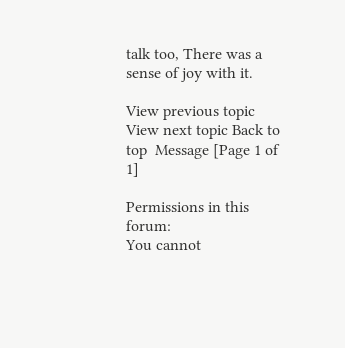talk too, There was a sense of joy with it.

View previous topic View next topic Back to top  Message [Page 1 of 1]

Permissions in this forum:
You cannot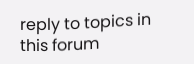reply to topics in this forum